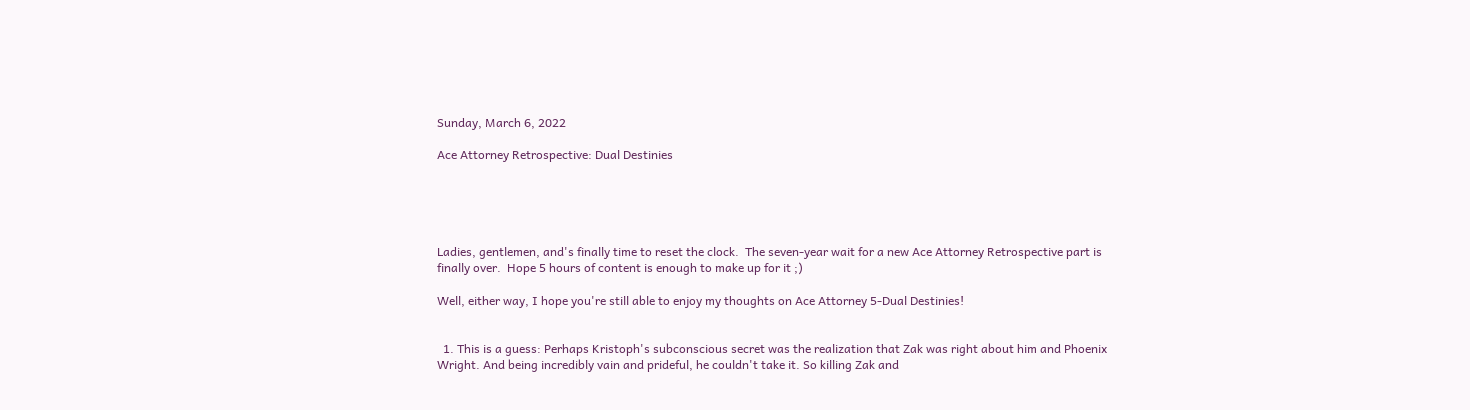Sunday, March 6, 2022

Ace Attorney Retrospective: Dual Destinies





Ladies, gentlemen, and's finally time to reset the clock.  The seven-year wait for a new Ace Attorney Retrospective part is finally over.  Hope 5 hours of content is enough to make up for it ;)

Well, either way, I hope you're still able to enjoy my thoughts on Ace Attorney 5-Dual Destinies!


  1. This is a guess: Perhaps Kristoph's subconscious secret was the realization that Zak was right about him and Phoenix Wright. And being incredibly vain and prideful, he couldn't take it. So killing Zak and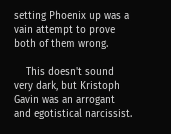setting Phoenix up was a vain attempt to prove both of them wrong.

    This doesn't sound very dark, but Kristoph Gavin was an arrogant and egotistical narcissist.